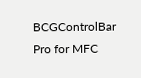BCGControlBar Pro for MFC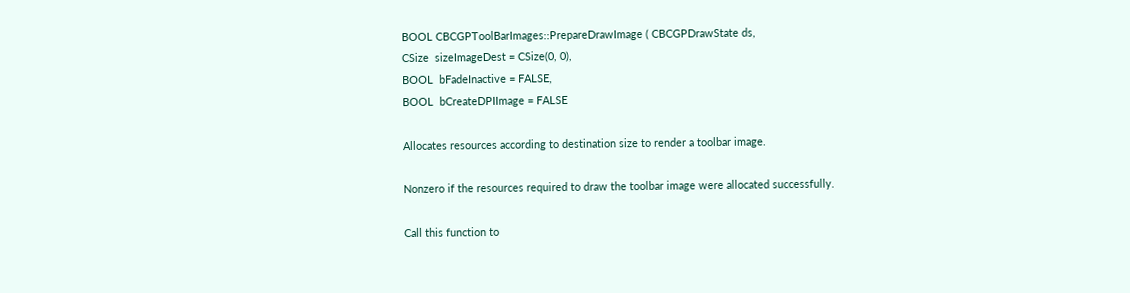BOOL CBCGPToolBarImages::PrepareDrawImage ( CBCGPDrawState ds,
CSize  sizeImageDest = CSize(0, 0),
BOOL  bFadeInactive = FALSE,
BOOL  bCreateDPIImage = FALSE

Allocates resources according to destination size to render a toolbar image.

Nonzero if the resources required to draw the toolbar image were allocated successfully.

Call this function to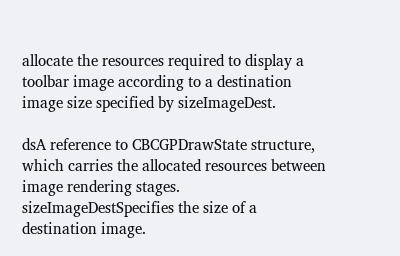allocate the resources required to display a toolbar image according to a destination image size specified by sizeImageDest.

dsA reference to CBCGPDrawState structure, which carries the allocated resources between image rendering stages.
sizeImageDestSpecifies the size of a destination image.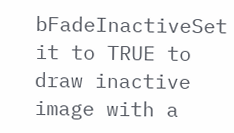bFadeInactiveSet it to TRUE to draw inactive image with a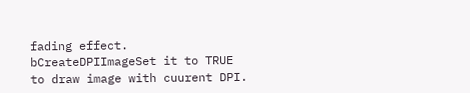fading effect.
bCreateDPIImageSet it to TRUE to draw image with cuurent DPI.